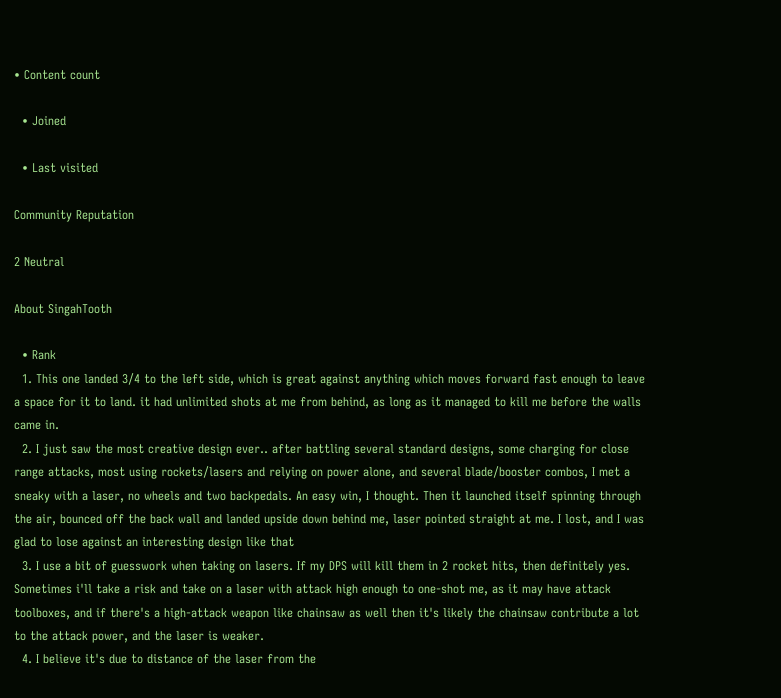• Content count

  • Joined

  • Last visited

Community Reputation

2 Neutral

About SingahTooth

  • Rank
  1. This one landed 3/4 to the left side, which is great against anything which moves forward fast enough to leave a space for it to land. it had unlimited shots at me from behind, as long as it managed to kill me before the walls came in.
  2. I just saw the most creative design ever.. after battling several standard designs, some charging for close range attacks, most using rockets/lasers and relying on power alone, and several blade/booster combos, I met a sneaky with a laser, no wheels and two backpedals. An easy win, I thought. Then it launched itself spinning through the air, bounced off the back wall and landed upside down behind me, laser pointed straight at me. I lost, and I was glad to lose against an interesting design like that
  3. I use a bit of guesswork when taking on lasers. If my DPS will kill them in 2 rocket hits, then definitely yes. Sometimes i'll take a risk and take on a laser with attack high enough to one-shot me, as it may have attack toolboxes, and if there's a high-attack weapon like chainsaw as well then it's likely the chainsaw contribute a lot to the attack power, and the laser is weaker.
  4. I believe it's due to distance of the laser from the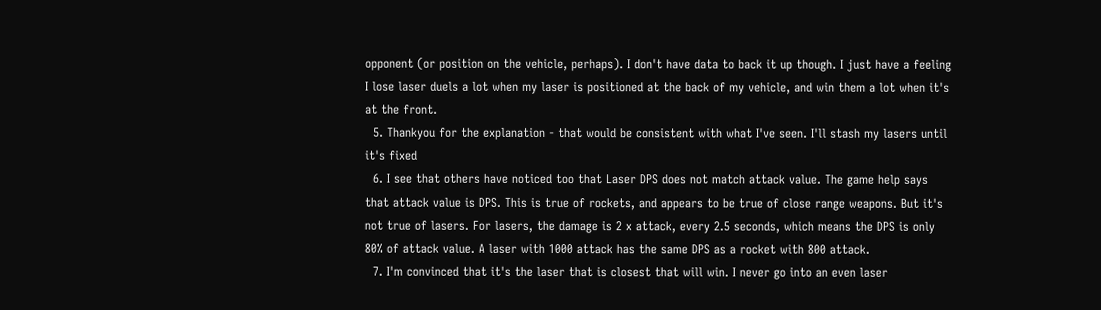opponent (or position on the vehicle, perhaps). I don't have data to back it up though. I just have a feeling I lose laser duels a lot when my laser is positioned at the back of my vehicle, and win them a lot when it's at the front.
  5. Thankyou for the explanation - that would be consistent with what I've seen. I'll stash my lasers until it's fixed
  6. I see that others have noticed too that Laser DPS does not match attack value. The game help says that attack value is DPS. This is true of rockets, and appears to be true of close range weapons. But it's not true of lasers. For lasers, the damage is 2 x attack, every 2.5 seconds, which means the DPS is only 80% of attack value. A laser with 1000 attack has the same DPS as a rocket with 800 attack.
  7. I'm convinced that it's the laser that is closest that will win. I never go into an even laser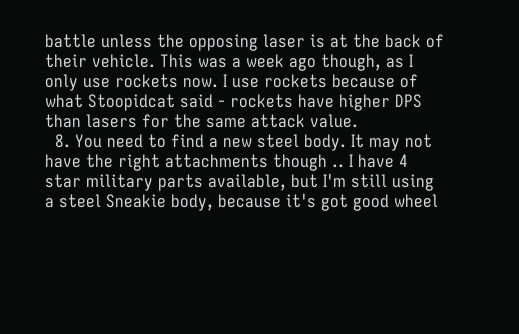battle unless the opposing laser is at the back of their vehicle. This was a week ago though, as I only use rockets now. I use rockets because of what Stoopidcat said - rockets have higher DPS than lasers for the same attack value.
  8. You need to find a new steel body. It may not have the right attachments though .. I have 4 star military parts available, but I'm still using a steel Sneakie body, because it's got good wheel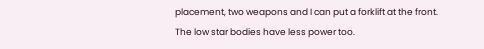placement, two weapons and I can put a forklift at the front. The low star bodies have less power too.